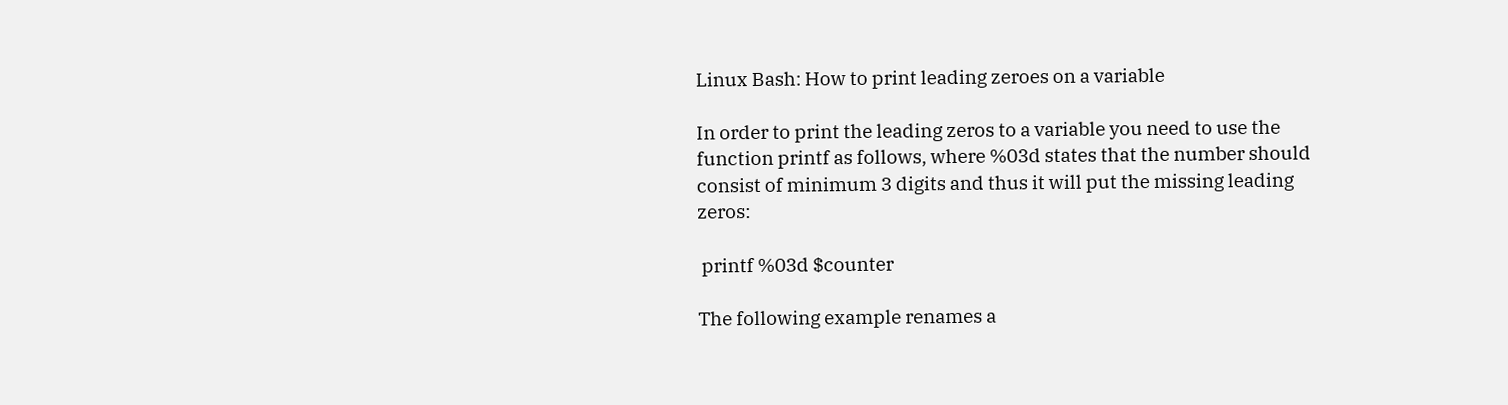Linux Bash: How to print leading zeroes on a variable

In order to print the leading zeros to a variable you need to use the function printf as follows, where %03d states that the number should consist of minimum 3 digits and thus it will put the missing leading zeros:

 printf %03d $counter

The following example renames a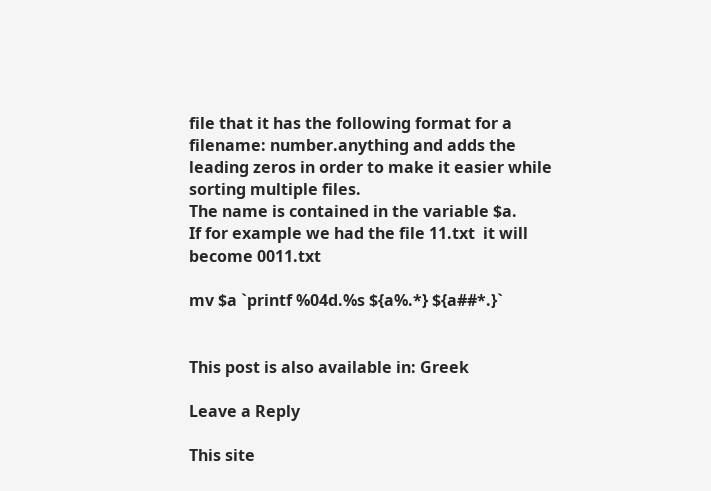file that it has the following format for a filename: number.anything and adds the leading zeros in order to make it easier while sorting multiple files.
The name is contained in the variable $a.
If for example we had the file 11.txt  it will become 0011.txt

mv $a `printf %04d.%s ${a%.*} ${a##*.}`


This post is also available in: Greek

Leave a Reply

This site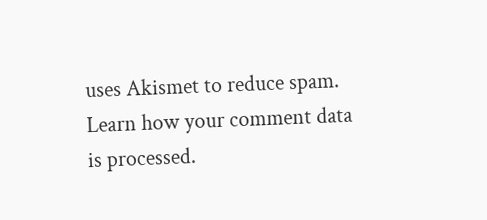uses Akismet to reduce spam. Learn how your comment data is processed.